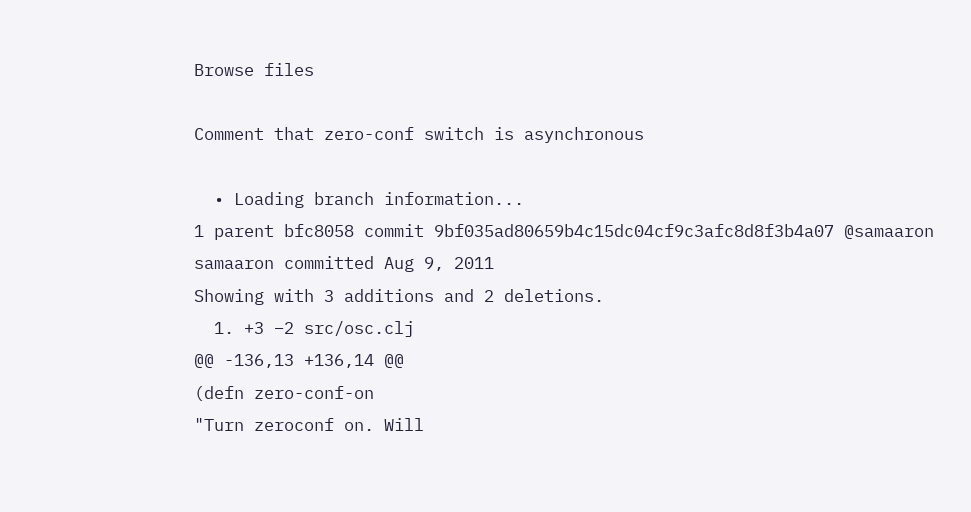Browse files

Comment that zero-conf switch is asynchronous

  • Loading branch information...
1 parent bfc8058 commit 9bf035ad80659b4c15dc04cf9c3afc8d8f3b4a07 @samaaron samaaron committed Aug 9, 2011
Showing with 3 additions and 2 deletions.
  1. +3 −2 src/osc.clj
@@ -136,13 +136,14 @@
(defn zero-conf-on
"Turn zeroconf on. Will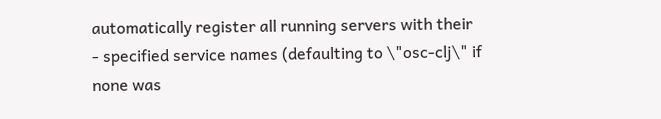automatically register all running servers with their
- specified service names (defaulting to \"osc-clj\" if none was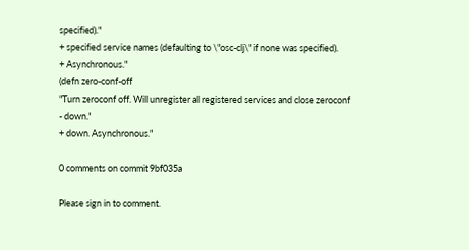specified)."
+ specified service names (defaulting to \"osc-clj\" if none was specified).
+ Asynchronous."
(defn zero-conf-off
"Turn zeroconf off. Will unregister all registered services and close zeroconf
- down."
+ down. Asynchronous."

0 comments on commit 9bf035a

Please sign in to comment.